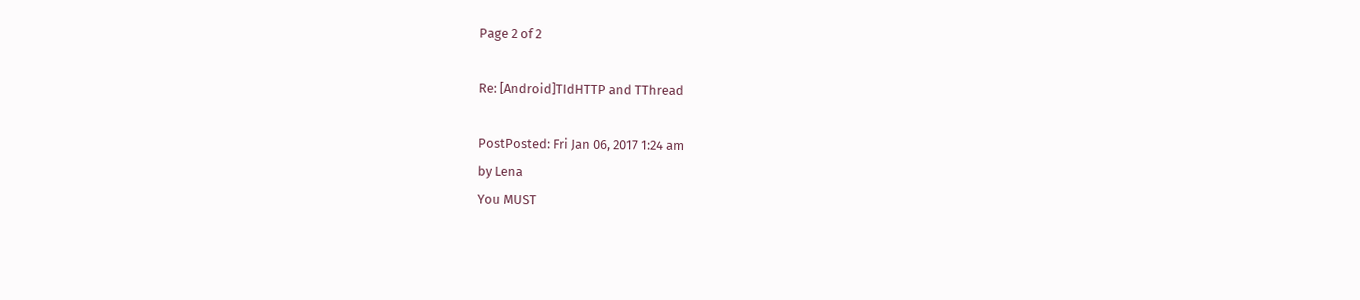Page 2 of 2

Re: [Android]TIdHTTP and TThread

PostPosted: Fri Jan 06, 2017 1:24 am
by Lena
You MUST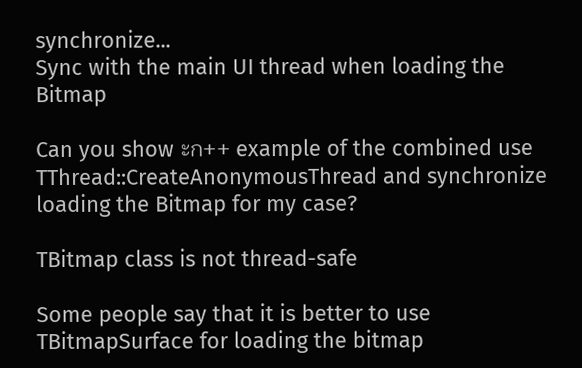synchronize...
Sync with the main UI thread when loading the Bitmap

Can you show ะก++ example of the combined use TThread::CreateAnonymousThread and synchronize loading the Bitmap for my case?

TBitmap class is not thread-safe

Some people say that it is better to use TBitmapSurface for loading the bitmap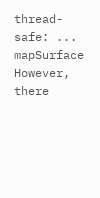thread-safe: ... mapSurface
However, there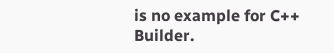is no example for C++ Builder.